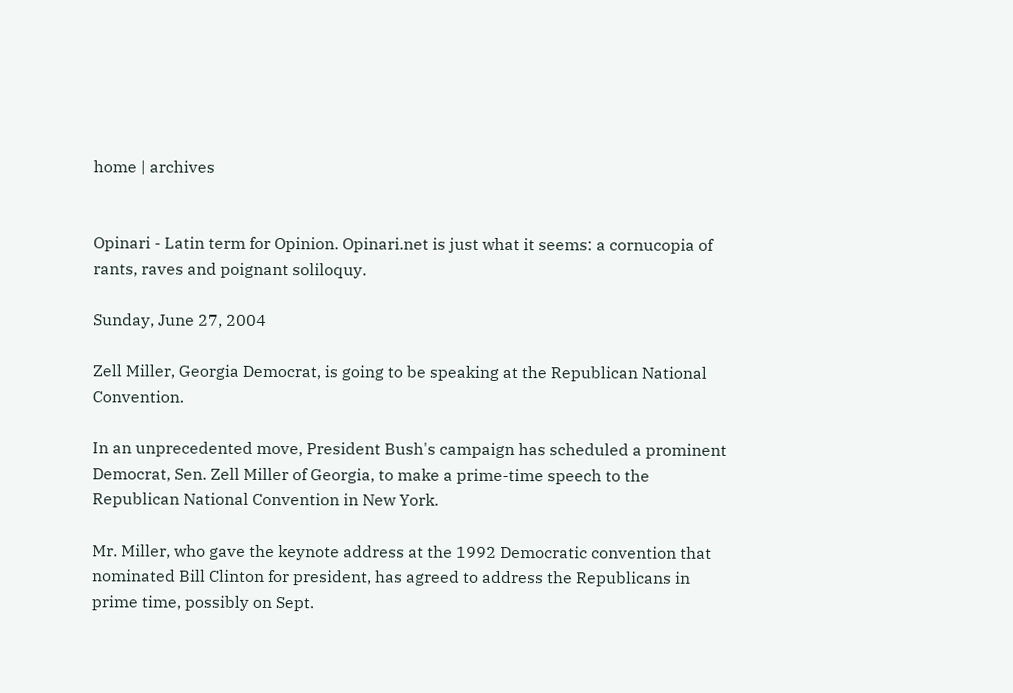home | archives


Opinari - Latin term for Opinion. Opinari.net is just what it seems: a cornucopia of rants, raves and poignant soliloquy.

Sunday, June 27, 2004

Zell Miller, Georgia Democrat, is going to be speaking at the Republican National Convention.

In an unprecedented move, President Bush's campaign has scheduled a prominent Democrat, Sen. Zell Miller of Georgia, to make a prime-time speech to the Republican National Convention in New York.

Mr. Miller, who gave the keynote address at the 1992 Democratic convention that nominated Bill Clinton for president, has agreed to address the Republicans in prime time, possibly on Sept.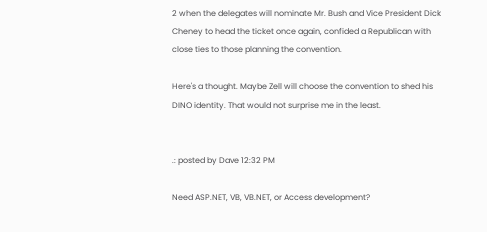2 when the delegates will nominate Mr. Bush and Vice President Dick Cheney to head the ticket once again, confided a Republican with close ties to those planning the convention.

Here's a thought. Maybe Zell will choose the convention to shed his DINO identity. That would not surprise me in the least.


.: posted by Dave 12:32 PM

Need ASP.NET, VB, VB.NET, or Access development?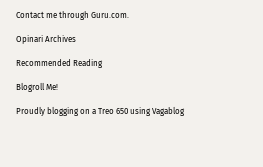Contact me through Guru.com.

Opinari Archives

Recommended Reading

Blogroll Me!

Proudly blogging on a Treo 650 using Vagablog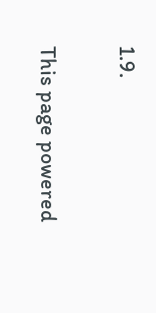1.9.

This page powered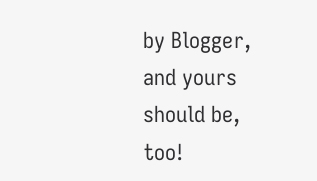by Blogger, and yours should be, too!